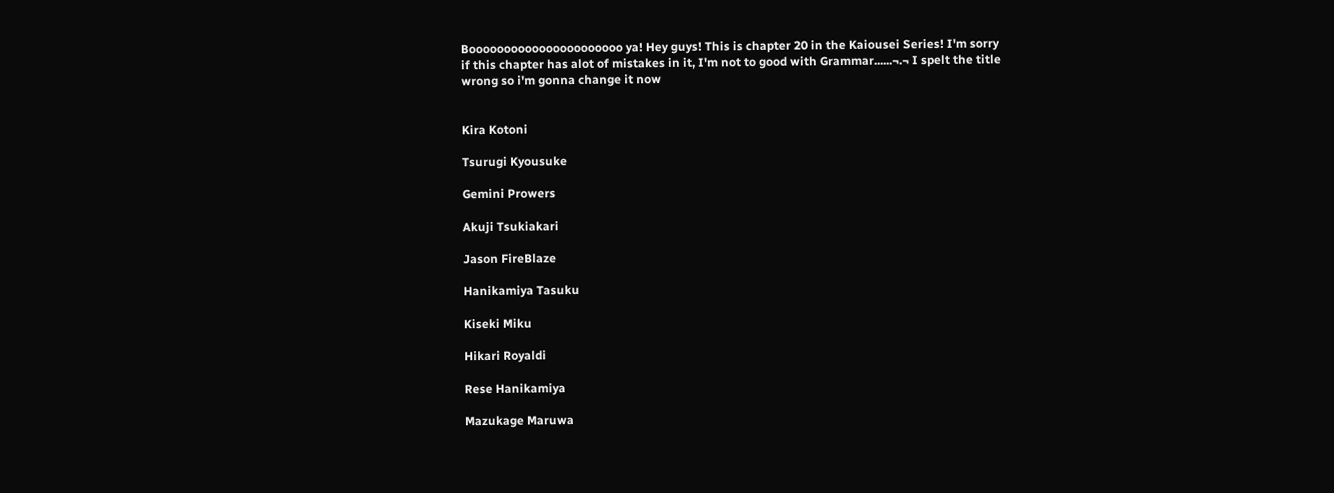Boooooooooooooooooooooo ya! Hey guys! This is chapter 20 in the Kaiousei Series! I'm sorry if this chapter has alot of mistakes in it, I'm not to good with Grammar......¬.¬ I spelt the title wrong so i'm gonna change it now


Kira Kotoni

Tsurugi Kyousuke

Gemini Prowers

Akuji Tsukiakari

Jason FireBlaze

Hanikamiya Tasuku

Kiseki Miku

Hikari Royaldi

Rese Hanikamiya

Mazukage Maruwa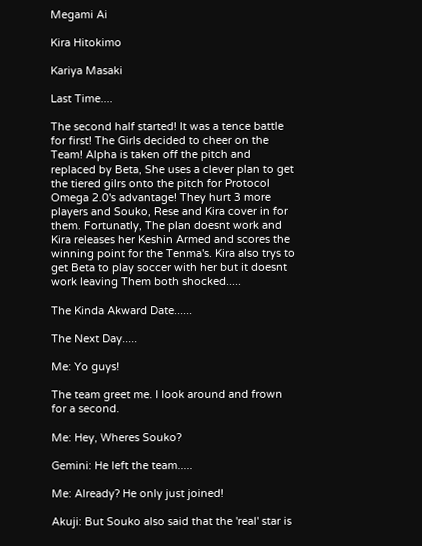Megami Ai

Kira Hitokimo

Kariya Masaki

Last Time....

The second half started! It was a tence battle for first! The Girls decided to cheer on the Team! Alpha is taken off the pitch and replaced by Beta, She uses a clever plan to get the tiered gilrs onto the pitch for Protocol Omega 2.0's advantage! They hurt 3 more players and Souko, Rese and Kira cover in for them. Fortunatly, The plan doesnt work and Kira releases her Keshin Armed and scores the winning point for the Tenma's. Kira also trys to get Beta to play soccer with her but it doesnt work leaving Them both shocked.....

The Kinda Akward Date......

The Next Day.....

Me: Yo guys!

The team greet me. I look around and frown for a second.

Me: Hey, Wheres Souko?

Gemini: He left the team.....

Me: Already? He only just joined!

Akuji: But Souko also said that the 'real' star is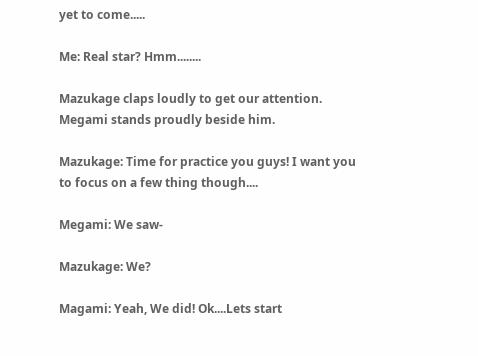yet to come.....

Me: Real star? Hmm........

Mazukage claps loudly to get our attention. Megami stands proudly beside him.

Mazukage: Time for practice you guys! I want you to focus on a few thing though....

Megami: We saw-

Mazukage: We?

Magami: Yeah, We did! Ok....Lets start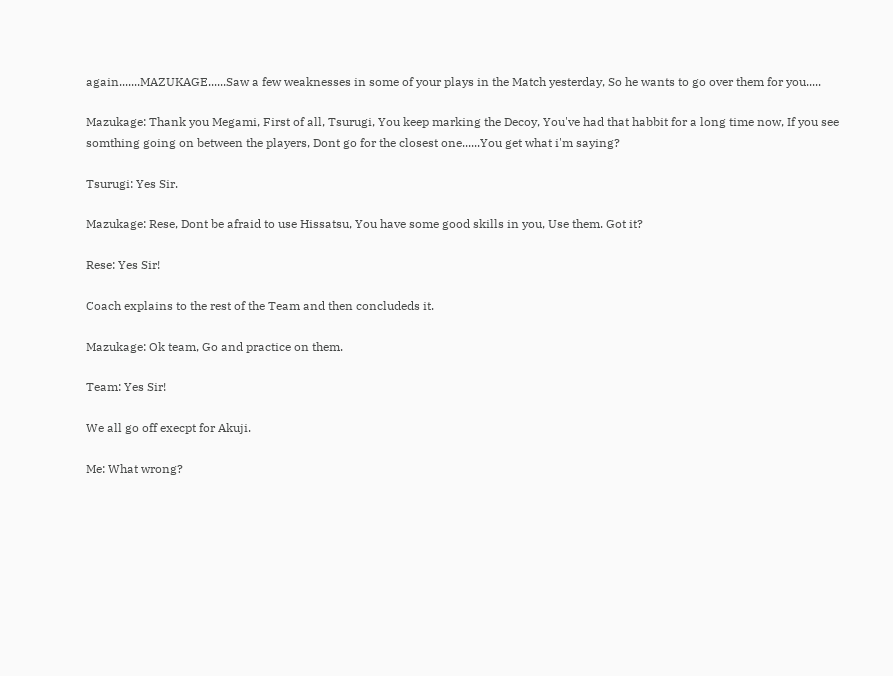again.......MAZUKAGE......Saw a few weaknesses in some of your plays in the Match yesterday, So he wants to go over them for you.....

Mazukage: Thank you Megami, First of all, Tsurugi, You keep marking the Decoy, You've had that habbit for a long time now, If you see somthing going on between the players, Dont go for the closest one......You get what i'm saying?

Tsurugi: Yes Sir.

Mazukage: Rese, Dont be afraid to use Hissatsu, You have some good skills in you, Use them. Got it?

Rese: Yes Sir!

Coach explains to the rest of the Team and then concludeds it.

Mazukage: Ok team, Go and practice on them.

Team: Yes Sir!

We all go off execpt for Akuji.

Me: What wrong?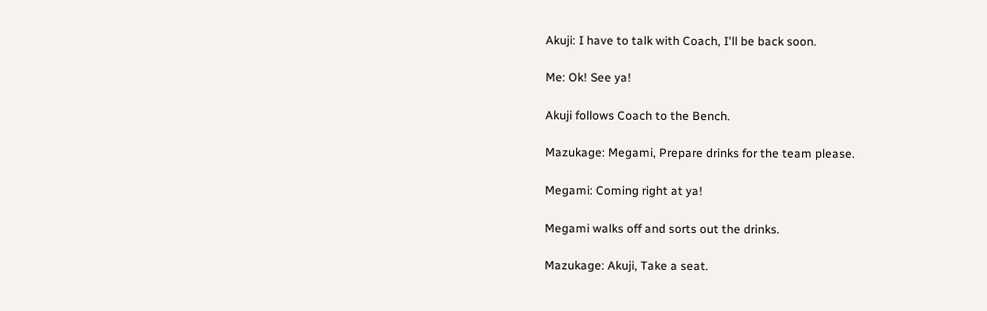Akuji: I have to talk with Coach, I'll be back soon.

Me: Ok! See ya!

Akuji follows Coach to the Bench.

Mazukage: Megami, Prepare drinks for the team please.

Megami: Coming right at ya!

Megami walks off and sorts out the drinks.

Mazukage: Akuji, Take a seat.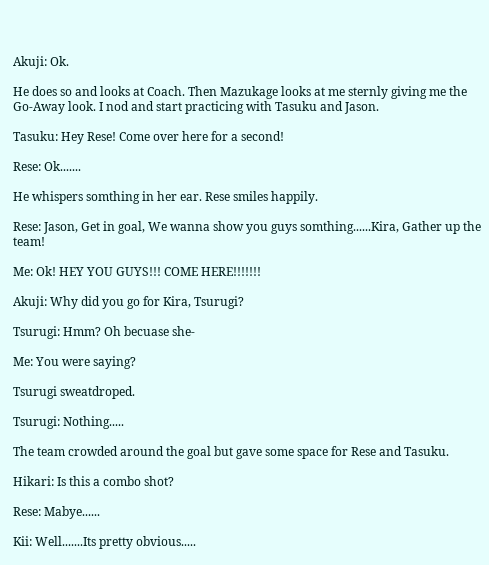Akuji: Ok.

He does so and looks at Coach. Then Mazukage looks at me sternly giving me the Go-Away look. I nod and start practicing with Tasuku and Jason.

Tasuku: Hey Rese! Come over here for a second!

Rese: Ok.......

He whispers somthing in her ear. Rese smiles happily.

Rese: Jason, Get in goal, We wanna show you guys somthing......Kira, Gather up the team!

Me: Ok! HEY YOU GUYS!!! COME HERE!!!!!!!

Akuji: Why did you go for Kira, Tsurugi?

Tsurugi: Hmm? Oh becuase she-

Me: You were saying?

Tsurugi sweatdroped.

Tsurugi: Nothing.....

The team crowded around the goal but gave some space for Rese and Tasuku.

Hikari: Is this a combo shot?

Rese: Mabye......

Kii: Well.......Its pretty obvious.....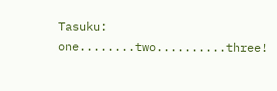Tasuku: one........two..........three!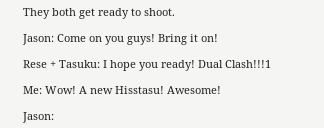They both get ready to shoot.

Jason: Come on you guys! Bring it on!

Rese + Tasuku: I hope you ready! Dual Clash!!!1

Me: Wow! A new Hisstasu! Awesome!

Jason: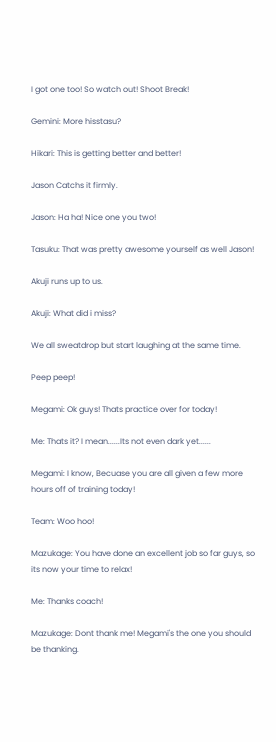I got one too! So watch out! Shoot Break!

Gemini: More hisstasu?

Hikari: This is getting better and better!

Jason Catchs it firmly.

Jason: Ha ha! Nice one you two!

Tasuku: That was pretty awesome yourself as well Jason!

Akuji runs up to us.

Akuji: What did i miss?

We all sweatdrop but start laughing at the same time.

Peep peep!

Megami: Ok guys! Thats practice over for today!

Me: Thats it? I mean......Its not even dark yet......

Megami: I know, Becuase you are all given a few more hours off of training today!

Team: Woo hoo!

Mazukage: You have done an excellent job so far guys, so its now your time to relax!

Me: Thanks coach!

Mazukage: Dont thank me! Megami's the one you should be thanking.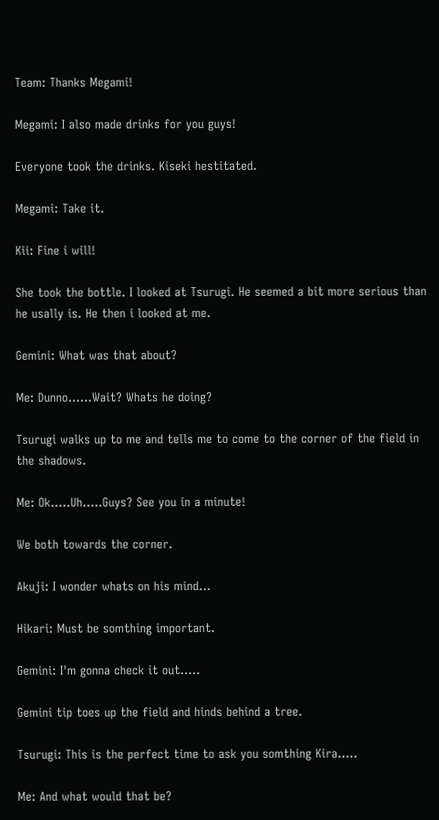Team: Thanks Megami!

Megami: I also made drinks for you guys!

Everyone took the drinks. Kiseki hestitated.

Megami: Take it.

Kii: Fine i will!

She took the bottle. I looked at Tsurugi. He seemed a bit more serious than he usally is. He then i looked at me.

Gemini: What was that about?

Me: Dunno......Wait? Whats he doing?

Tsurugi walks up to me and tells me to come to the corner of the field in the shadows.

Me: Ok.....Uh.....Guys? See you in a minute!

We both towards the corner.

Akuji: I wonder whats on his mind...

Hikari: Must be somthing important.

Gemini: I'm gonna check it out.....

Gemini tip toes up the field and hinds behind a tree.

Tsurugi: This is the perfect time to ask you somthing Kira.....

Me: And what would that be?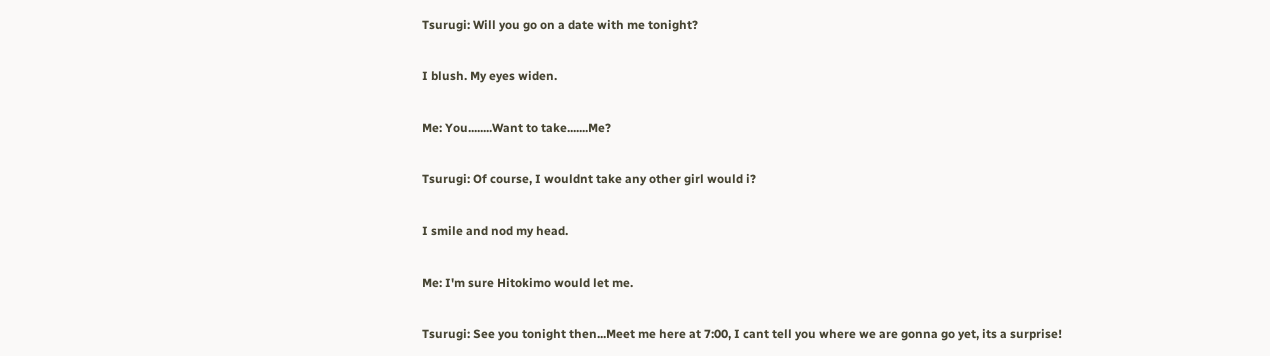Tsurugi: Will you go on a date with me tonight?

I blush. My eyes widen.

Me: You........Want to take.......Me?

Tsurugi: Of course, I wouldnt take any other girl would i?

I smile and nod my head.

Me: I'm sure Hitokimo would let me.

Tsurugi: See you tonight then...Meet me here at 7:00, I cant tell you where we are gonna go yet, its a surprise!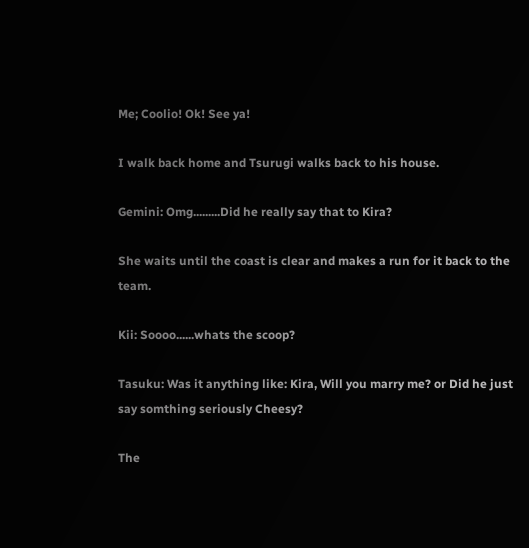Me; Coolio! Ok! See ya!

I walk back home and Tsurugi walks back to his house.

Gemini: Omg.........Did he really say that to Kira?

She waits until the coast is clear and makes a run for it back to the team.

Kii: Soooo......whats the scoop?

Tasuku: Was it anything like: Kira, Will you marry me? or Did he just say somthing seriously Cheesy?

The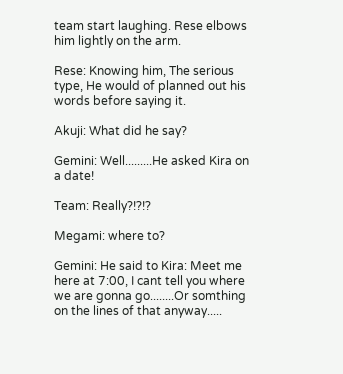team start laughing. Rese elbows him lightly on the arm.

Rese: Knowing him, The serious type, He would of planned out his words before saying it.

Akuji: What did he say?

Gemini: Well.........He asked Kira on a date!

Team: Really?!?!?

Megami: where to?

Gemini: He said to Kira: Meet me here at 7:00, I cant tell you where we are gonna go........Or somthing on the lines of that anyway.....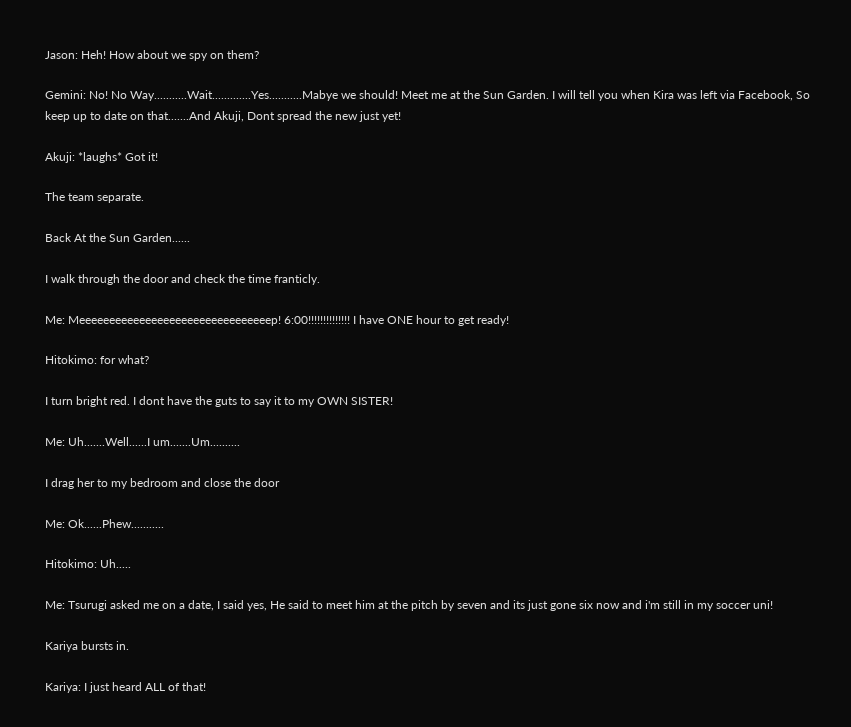Jason: Heh! How about we spy on them?

Gemini: No! No Way...........Wait.............Yes...........Mabye we should! Meet me at the Sun Garden. I will tell you when Kira was left via Facebook, So keep up to date on that.......And Akuji, Dont spread the new just yet!

Akuji: *laughs* Got it!

The team separate.

Back At the Sun Garden......

I walk through the door and check the time franticly.

Me: Meeeeeeeeeeeeeeeeeeeeeeeeeeeeeeeep! 6:00!!!!!!!!!!!!!! I have ONE hour to get ready!

Hitokimo: for what?

I turn bright red. I dont have the guts to say it to my OWN SISTER!

Me: Uh.......Well......I um.......Um..........

I drag her to my bedroom and close the door

Me: Ok......Phew...........

Hitokimo: Uh.....

Me: Tsurugi asked me on a date, I said yes, He said to meet him at the pitch by seven and its just gone six now and i'm still in my soccer uni!

Kariya bursts in.

Kariya: I just heard ALL of that!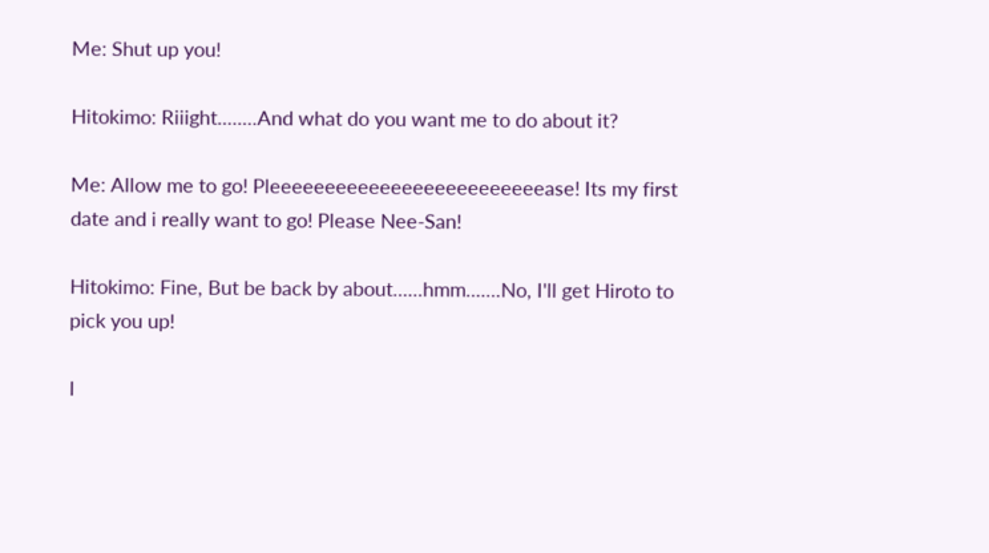Me: Shut up you!

Hitokimo: Riiight........And what do you want me to do about it?

Me: Allow me to go! Pleeeeeeeeeeeeeeeeeeeeeeeeease! Its my first date and i really want to go! Please Nee-San!

Hitokimo: Fine, But be back by about......hmm.......No, I'll get Hiroto to pick you up!

I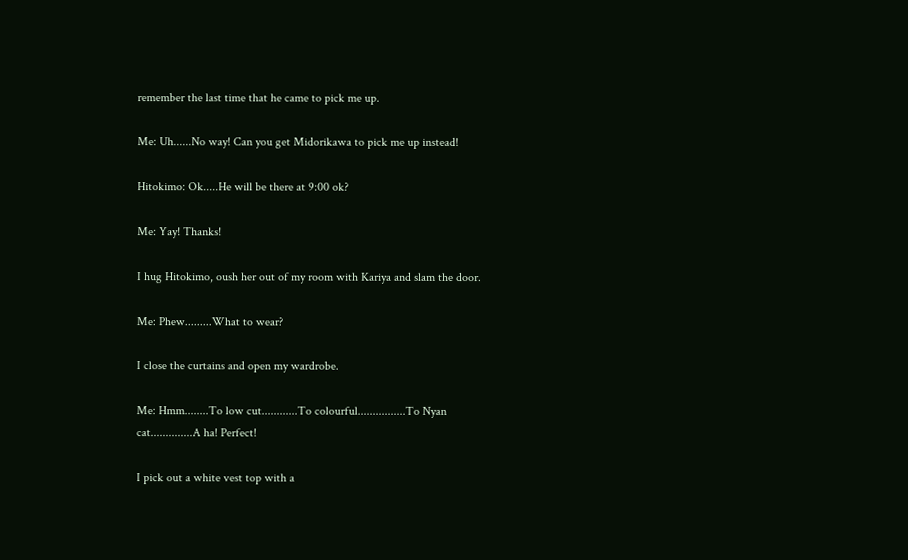remember the last time that he came to pick me up.

Me: Uh......No way! Can you get Midorikawa to pick me up instead!

Hitokimo: Ok.....He will be there at 9:00 ok?

Me: Yay! Thanks!

I hug Hitokimo, oush her out of my room with Kariya and slam the door.

Me: Phew.........What to wear?

I close the curtains and open my wardrobe.

Me: Hmm........To low cut............To colourful................To Nyan cat..............A ha! Perfect!

I pick out a white vest top with a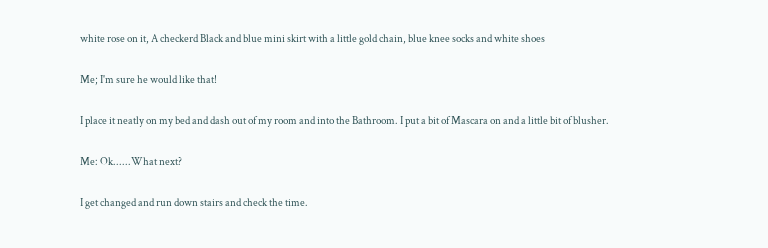white rose on it, A checkerd Black and blue mini skirt with a little gold chain, blue knee socks and white shoes

Me; I'm sure he would like that!

I place it neatly on my bed and dash out of my room and into the Bathroom. I put a bit of Mascara on and a little bit of blusher.

Me: Ok......What next?

I get changed and run down stairs and check the time.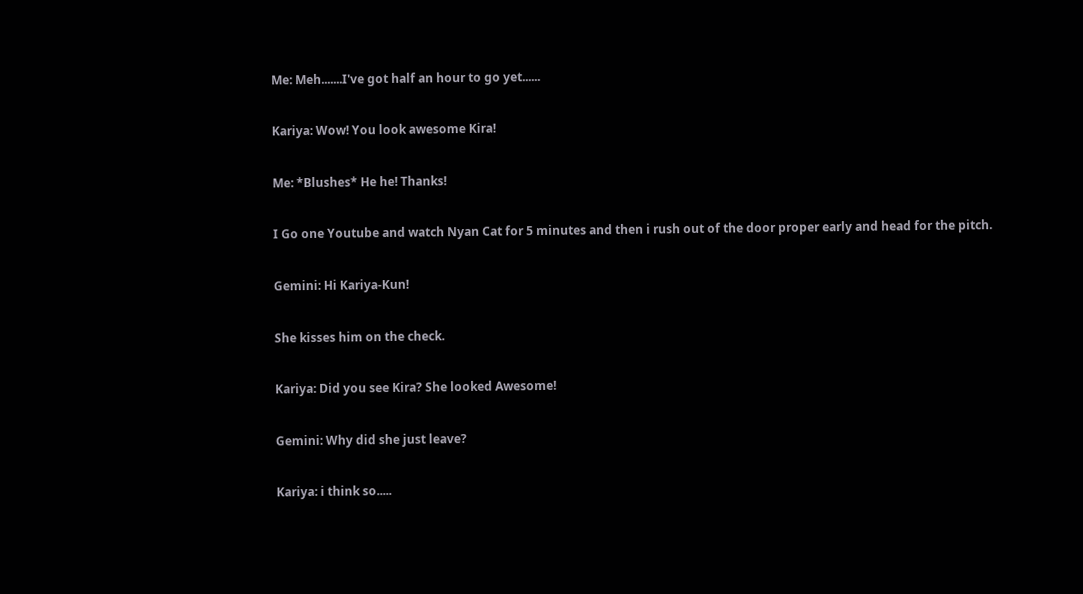Me: Meh.......I've got half an hour to go yet......

Kariya: Wow! You look awesome Kira!

Me: *Blushes* He he! Thanks!

I Go one Youtube and watch Nyan Cat for 5 minutes and then i rush out of the door proper early and head for the pitch.

Gemini: Hi Kariya-Kun!

She kisses him on the check.

Kariya: Did you see Kira? She looked Awesome!

Gemini: Why did she just leave?

Kariya: i think so.....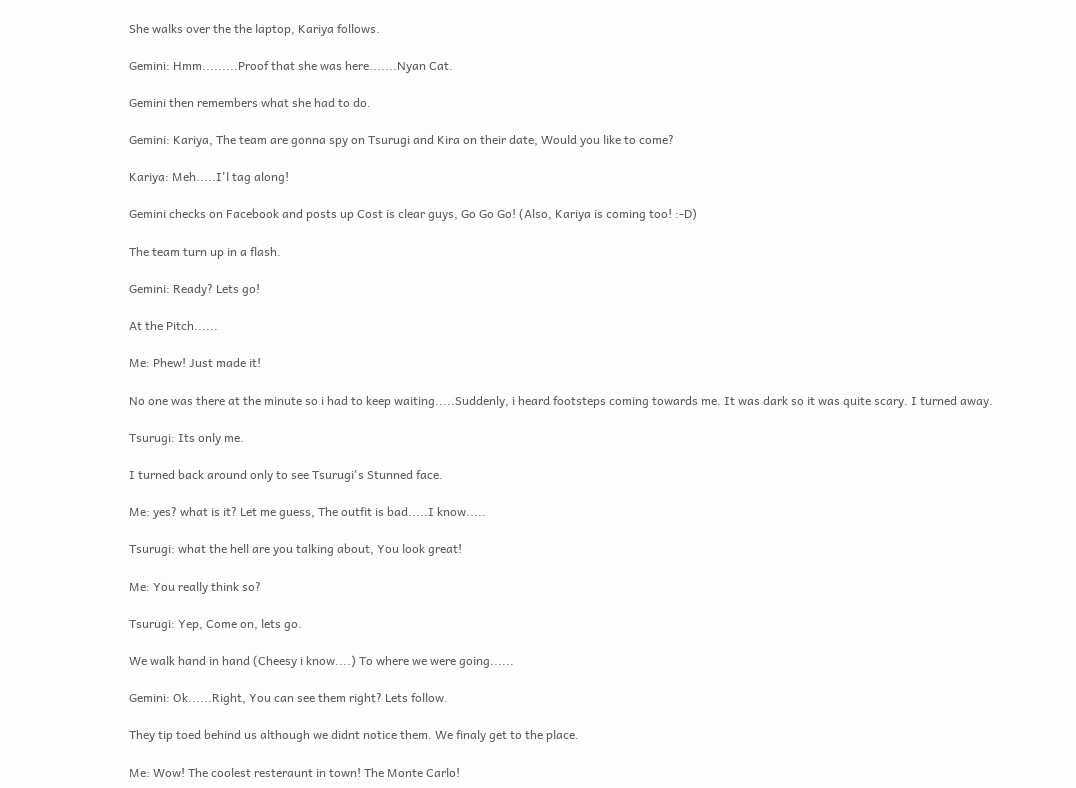She walks over the the laptop, Kariya follows.

Gemini: Hmm.........Proof that she was here.......Nyan Cat.

Gemini then remembers what she had to do.

Gemini: Kariya, The team are gonna spy on Tsurugi and Kira on their date, Would you like to come?

Kariya: Meh.....I'l tag along!

Gemini checks on Facebook and posts up Cost is clear guys, Go Go Go! (Also, Kariya is coming too! :-D)

The team turn up in a flash.

Gemini: Ready? Lets go!

At the Pitch......

Me: Phew! Just made it!

No one was there at the minute so i had to keep waiting.....Suddenly, i heard footsteps coming towards me. It was dark so it was quite scary. I turned away.

Tsurugi: Its only me.

I turned back around only to see Tsurugi's Stunned face.

Me: yes? what is it? Let me guess, The outfit is bad.....I know.....

Tsurugi: what the hell are you talking about, You look great!

Me: You really think so?

Tsurugi: Yep, Come on, lets go.

We walk hand in hand (Cheesy i know....) To where we were going......

Gemini: Ok......Right, You can see them right? Lets follow.

They tip toed behind us although we didnt notice them. We finaly get to the place.

Me: Wow! The coolest resteraunt in town! The Monte Carlo!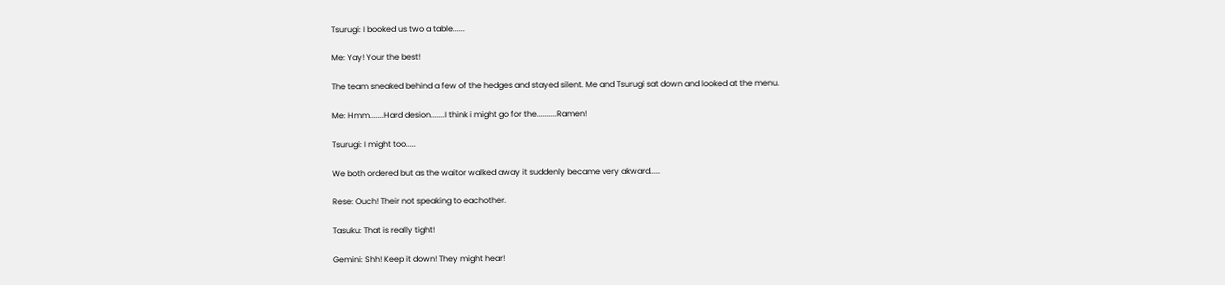Tsurugi: I booked us two a table......

Me: Yay! Your the best!

The team sneaked behind a few of the hedges and stayed silent. Me and Tsurugi sat down and looked at the menu.

Me: Hmm.......Hard desion.......I think i might go for the..........Ramen!

Tsurugi: I might too.....

We both ordered but as the waitor walked away it suddenly became very akward.....

Rese: Ouch! Their not speaking to eachother.

Tasuku: That is really tight!

Gemini: Shh! Keep it down! They might hear!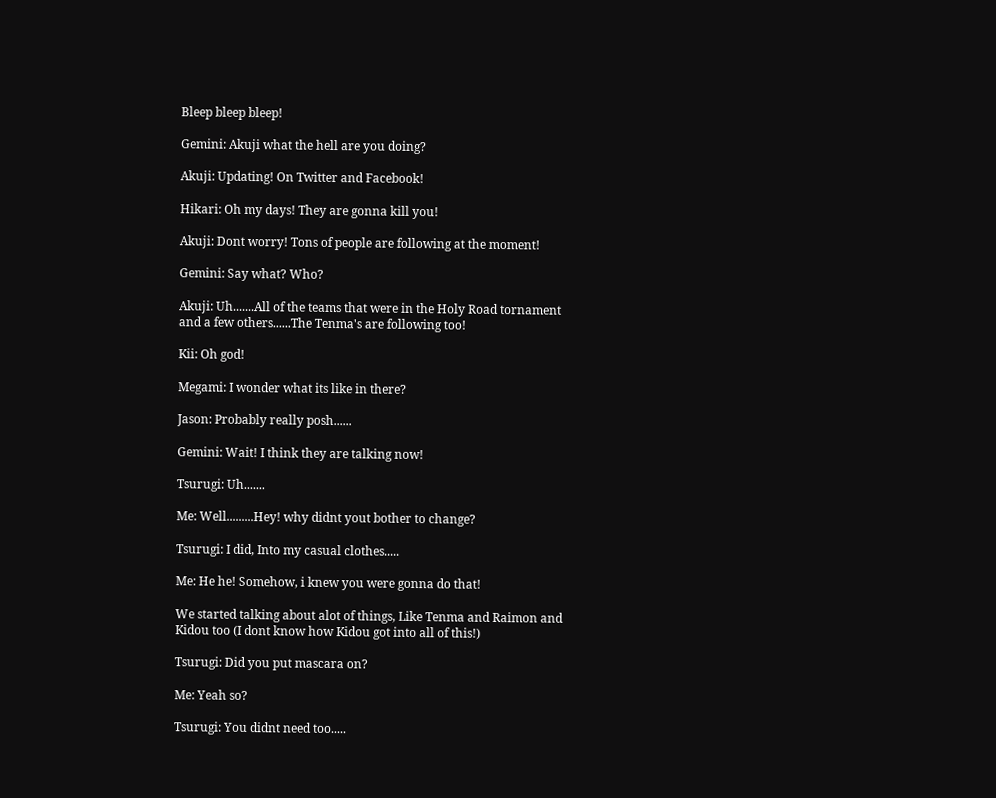Bleep bleep bleep!

Gemini: Akuji what the hell are you doing?

Akuji: Updating! On Twitter and Facebook!

Hikari: Oh my days! They are gonna kill you!

Akuji: Dont worry! Tons of people are following at the moment!

Gemini: Say what? Who?

Akuji: Uh.......All of the teams that were in the Holy Road tornament and a few others......The Tenma's are following too!

Kii: Oh god!

Megami: I wonder what its like in there?

Jason: Probably really posh......

Gemini: Wait! I think they are talking now!

Tsurugi: Uh.......

Me: Well.........Hey! why didnt yout bother to change?

Tsurugi: I did, Into my casual clothes.....

Me: He he! Somehow, i knew you were gonna do that!

We started talking about alot of things, Like Tenma and Raimon and Kidou too (I dont know how Kidou got into all of this!)

Tsurugi: Did you put mascara on?

Me: Yeah so?

Tsurugi: You didnt need too.....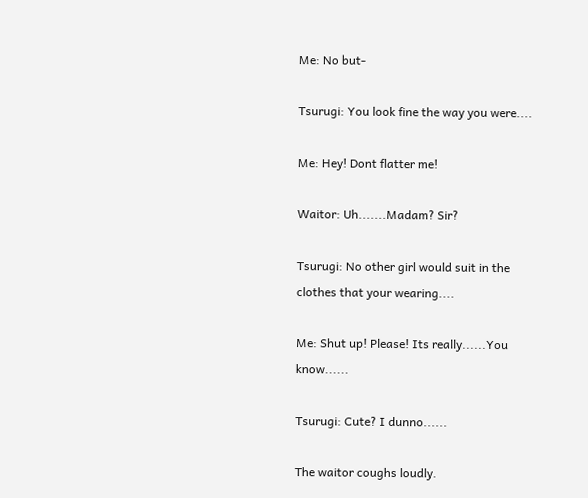Me: No but-

Tsurugi: You look fine the way you were....

Me: Hey! Dont flatter me!

Waitor: Uh.......Madam? Sir?

Tsurugi: No other girl would suit in the clothes that your wearing....

Me: Shut up! Please! Its really......You know......

Tsurugi: Cute? I dunno......

The waitor coughs loudly.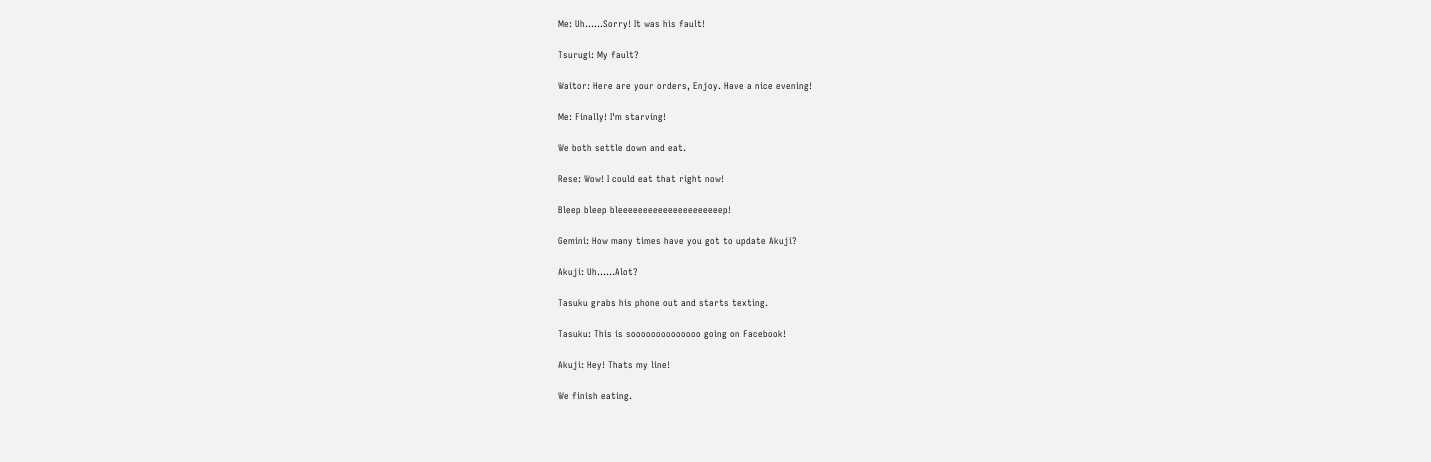Me: Uh......Sorry! It was his fault!

Tsurugi: My fault?

Waitor: Here are your orders, Enjoy. Have a nice evening!

Me: Finally! I'm starving!

We both settle down and eat.

Rese: Wow! I could eat that right now!

Bleep bleep bleeeeeeeeeeeeeeeeeeeeep!

Gemini: How many times have you got to update Akuji?

Akuji: Uh......Alot?

Tasuku grabs his phone out and starts texting.

Tasuku: This is soooooooooooooo going on Facebook!

Akuji: Hey! Thats my line!

We finish eating.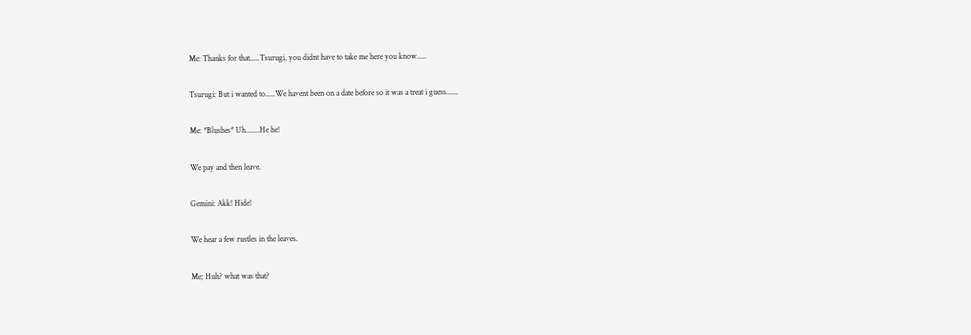Me: Thanks for that.....Tsurugi, you didnt have to take me here you know.....

Tsurugi: But i wanted to.....We havent been on a date before so it was a treat i guess......

Me: *Blushes* Uh.......He he!

We pay and then leave.

Gemini: Akk! Hide!

We hear a few rustles in the leaves.

Me; Huh? what was that?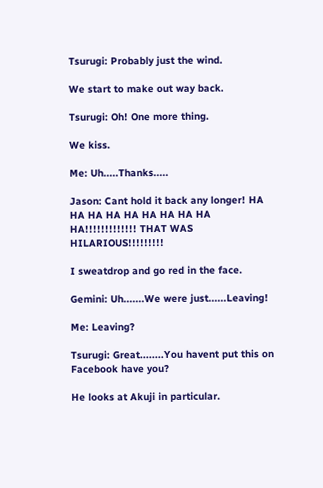Tsurugi: Probably just the wind.

We start to make out way back.

Tsurugi: Oh! One more thing.

We kiss.

Me: Uh.....Thanks.....

Jason: Cant hold it back any longer! HA HA HA HA HA HA HA HA HA HA!!!!!!!!!!!!! THAT WAS HILARIOUS!!!!!!!!!

I sweatdrop and go red in the face.

Gemini: Uh.......We were just......Leaving!

Me: Leaving?

Tsurugi: Great........You havent put this on Facebook have you?

He looks at Akuji in particular.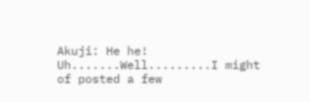Akuji: He he! Uh.......Well.........I might of posted a few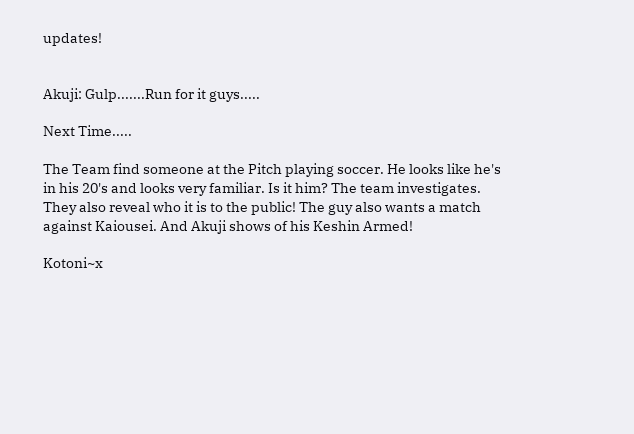updates!


Akuji: Gulp.......Run for it guys.....

Next Time.....

The Team find someone at the Pitch playing soccer. He looks like he's in his 20's and looks very familiar. Is it him? The team investigates. They also reveal who it is to the public! The guy also wants a match against Kaiousei. And Akuji shows of his Keshin Armed!

Kotoni~x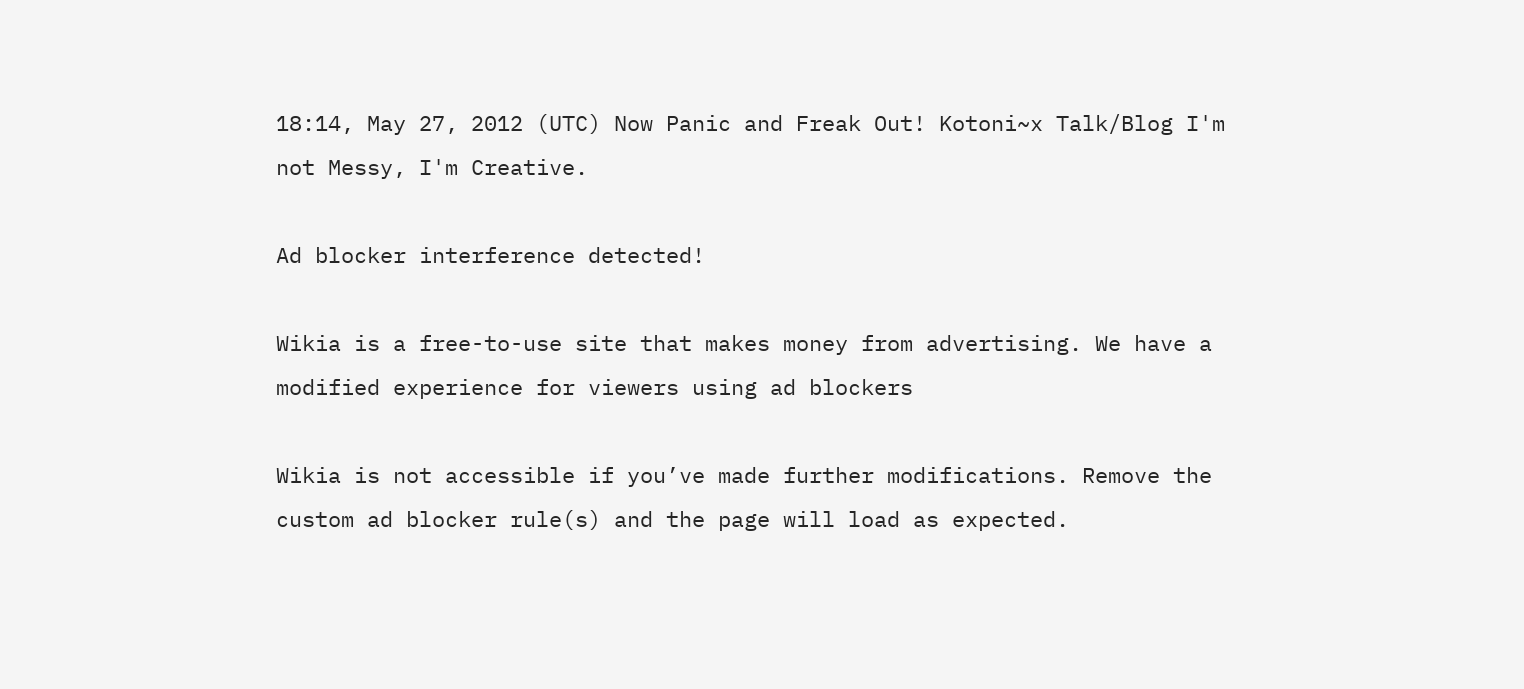18:14, May 27, 2012 (UTC) Now Panic and Freak Out! Kotoni~x Talk/Blog I'm not Messy, I'm Creative.

Ad blocker interference detected!

Wikia is a free-to-use site that makes money from advertising. We have a modified experience for viewers using ad blockers

Wikia is not accessible if you’ve made further modifications. Remove the custom ad blocker rule(s) and the page will load as expected.